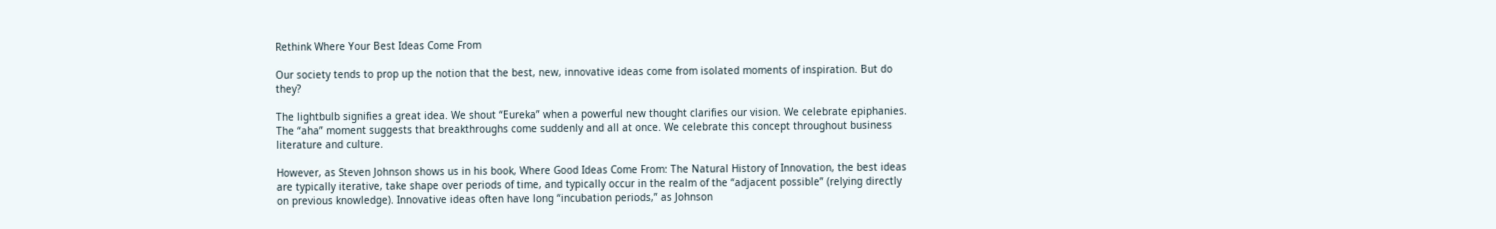Rethink Where Your Best Ideas Come From

Our society tends to prop up the notion that the best, new, innovative ideas come from isolated moments of inspiration. But do they?

The lightbulb signifies a great idea. We shout “Eureka” when a powerful new thought clarifies our vision. We celebrate epiphanies. The “aha” moment suggests that breakthroughs come suddenly and all at once. We celebrate this concept throughout business literature and culture.

However, as Steven Johnson shows us in his book, Where Good Ideas Come From: The Natural History of Innovation, the best ideas are typically iterative, take shape over periods of time, and typically occur in the realm of the “adjacent possible” (relying directly on previous knowledge). Innovative ideas often have long “incubation periods,” as Johnson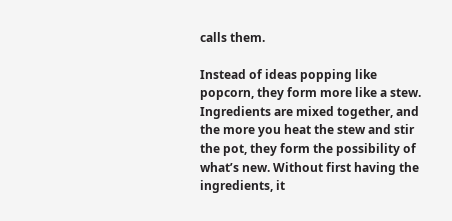calls them.

Instead of ideas popping like popcorn, they form more like a stew. Ingredients are mixed together, and the more you heat the stew and stir the pot, they form the possibility of what’s new. Without first having the ingredients, it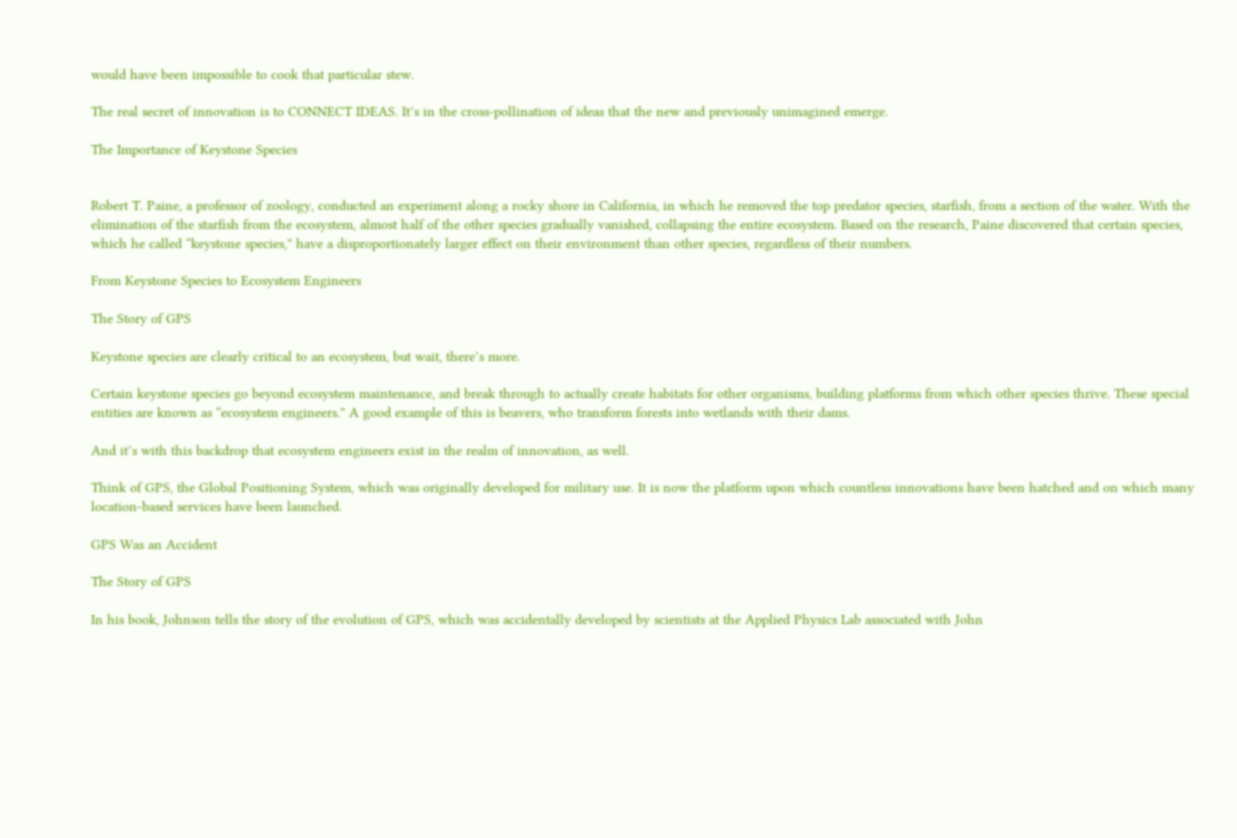would have been impossible to cook that particular stew.

The real secret of innovation is to CONNECT IDEAS. It’s in the cross-pollination of ideas that the new and previously unimagined emerge.

The Importance of Keystone Species


Robert T. Paine, a professor of zoology, conducted an experiment along a rocky shore in California, in which he removed the top predator species, starfish, from a section of the water. With the elimination of the starfish from the ecosystem, almost half of the other species gradually vanished, collapsing the entire ecosystem. Based on the research, Paine discovered that certain species, which he called “keystone species,” have a disproportionately larger effect on their environment than other species, regardless of their numbers.

From Keystone Species to Ecosystem Engineers

The Story of GPS

Keystone species are clearly critical to an ecosystem, but wait, there’s more.

Certain keystone species go beyond ecosystem maintenance, and break through to actually create habitats for other organisms, building platforms from which other species thrive. These special entities are known as “ecosystem engineers.” A good example of this is beavers, who transform forests into wetlands with their dams.

And it’s with this backdrop that ecosystem engineers exist in the realm of innovation, as well.

Think of GPS, the Global Positioning System, which was originally developed for military use. It is now the platform upon which countless innovations have been hatched and on which many location-based services have been launched.

GPS Was an Accident

The Story of GPS

In his book, Johnson tells the story of the evolution of GPS, which was accidentally developed by scientists at the Applied Physics Lab associated with John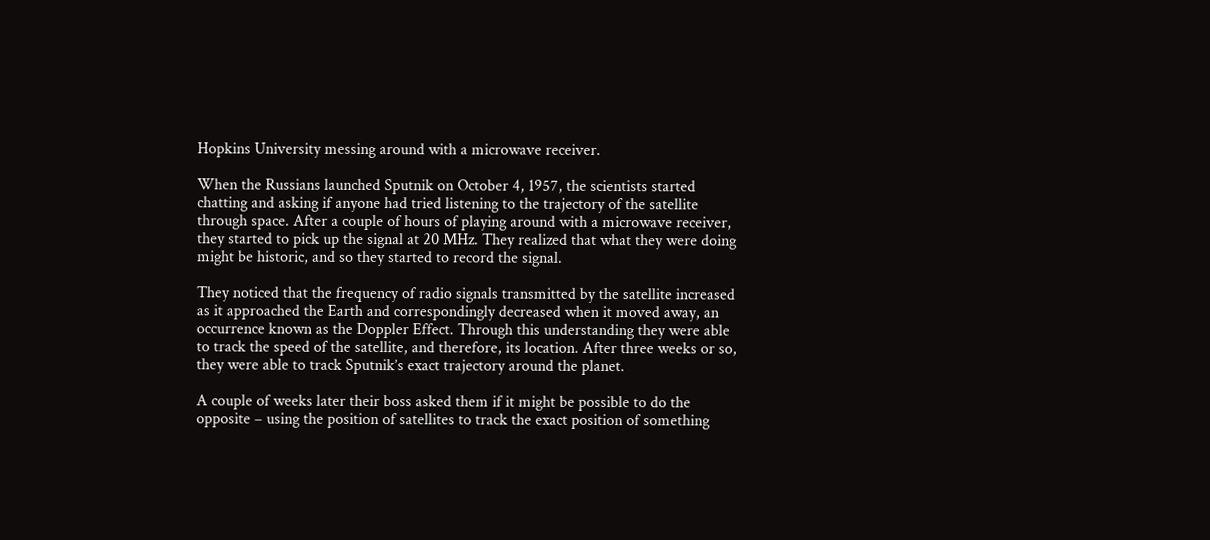Hopkins University messing around with a microwave receiver.

When the Russians launched Sputnik on October 4, 1957, the scientists started chatting and asking if anyone had tried listening to the trajectory of the satellite through space. After a couple of hours of playing around with a microwave receiver, they started to pick up the signal at 20 MHz. They realized that what they were doing might be historic, and so they started to record the signal.

They noticed that the frequency of radio signals transmitted by the satellite increased as it approached the Earth and correspondingly decreased when it moved away, an occurrence known as the Doppler Effect. Through this understanding they were able to track the speed of the satellite, and therefore, its location. After three weeks or so, they were able to track Sputnik’s exact trajectory around the planet.

A couple of weeks later their boss asked them if it might be possible to do the opposite – using the position of satellites to track the exact position of something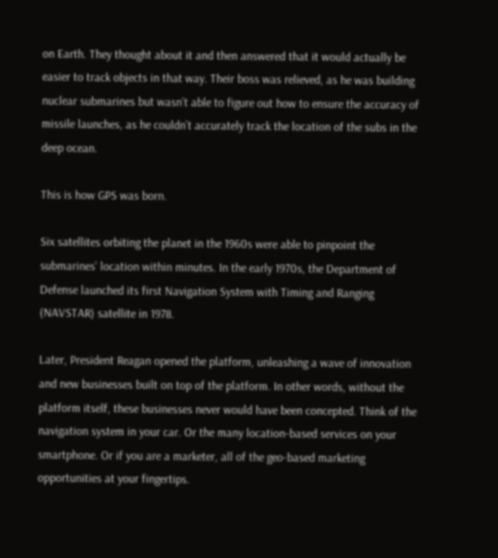on Earth. They thought about it and then answered that it would actually be easier to track objects in that way. Their boss was relieved, as he was building nuclear submarines but wasn’t able to figure out how to ensure the accuracy of missile launches, as he couldn’t accurately track the location of the subs in the deep ocean.

This is how GPS was born.

Six satellites orbiting the planet in the 1960s were able to pinpoint the submarines’ location within minutes. In the early 1970s, the Department of Defense launched its first Navigation System with Timing and Ranging (NAVSTAR) satellite in 1978.

Later, President Reagan opened the platform, unleashing a wave of innovation and new businesses built on top of the platform. In other words, without the platform itself, these businesses never would have been concepted. Think of the navigation system in your car. Or the many location-based services on your smartphone. Or if you are a marketer, all of the geo-based marketing opportunities at your fingertips.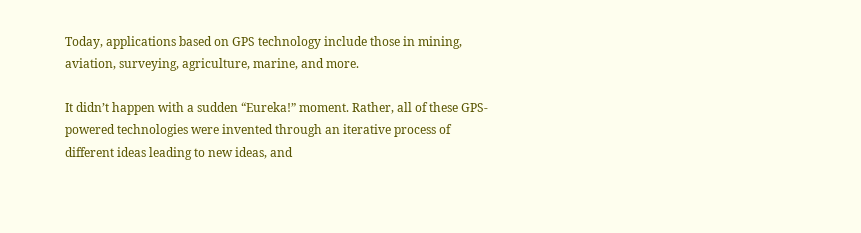Today, applications based on GPS technology include those in mining, aviation, surveying, agriculture, marine, and more.

It didn’t happen with a sudden “Eureka!” moment. Rather, all of these GPS-powered technologies were invented through an iterative process of different ideas leading to new ideas, and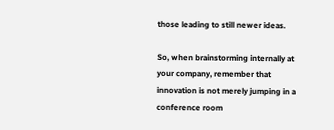those leading to still newer ideas.

So, when brainstorming internally at your company, remember that innovation is not merely jumping in a conference room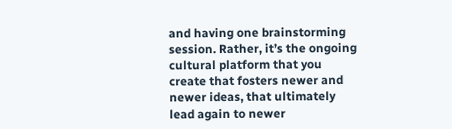and having one brainstorming session. Rather, it’s the ongoing cultural platform that you create that fosters newer and newer ideas, that ultimately lead again to newer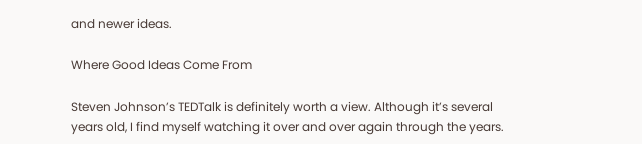and newer ideas.

Where Good Ideas Come From

Steven Johnson’s TEDTalk is definitely worth a view. Although it’s several years old, I find myself watching it over and over again through the years.